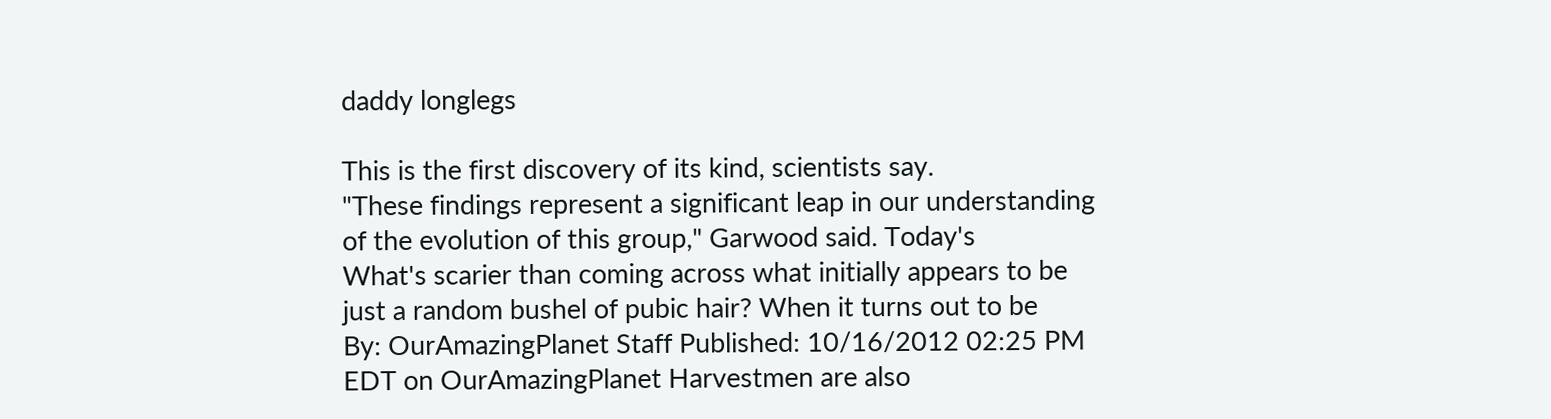daddy longlegs

This is the first discovery of its kind, scientists say.
"These findings represent a significant leap in our understanding of the evolution of this group," Garwood said. Today's
What's scarier than coming across what initially appears to be just a random bushel of pubic hair? When it turns out to be
By: OurAmazingPlanet Staff Published: 10/16/2012 02:25 PM EDT on OurAmazingPlanet Harvestmen are also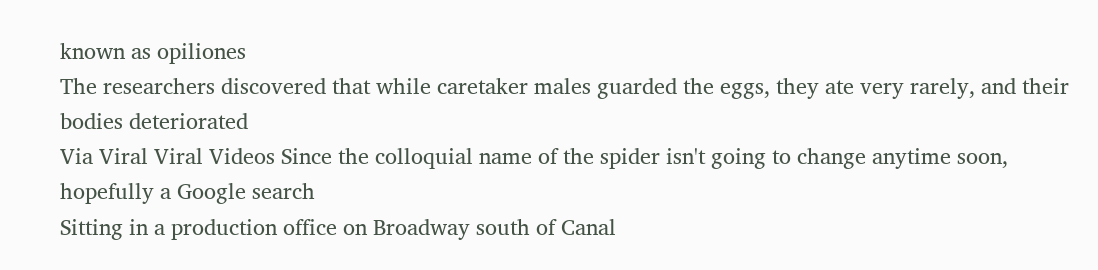known as opiliones
The researchers discovered that while caretaker males guarded the eggs, they ate very rarely, and their bodies deteriorated
Via Viral Viral Videos Since the colloquial name of the spider isn't going to change anytime soon, hopefully a Google search
Sitting in a production office on Broadway south of Canal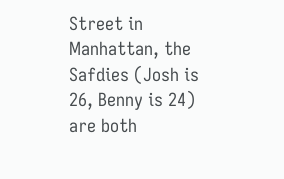Street in Manhattan, the Safdies (Josh is 26, Benny is 24) are both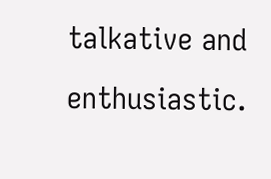talkative and enthusiastic.